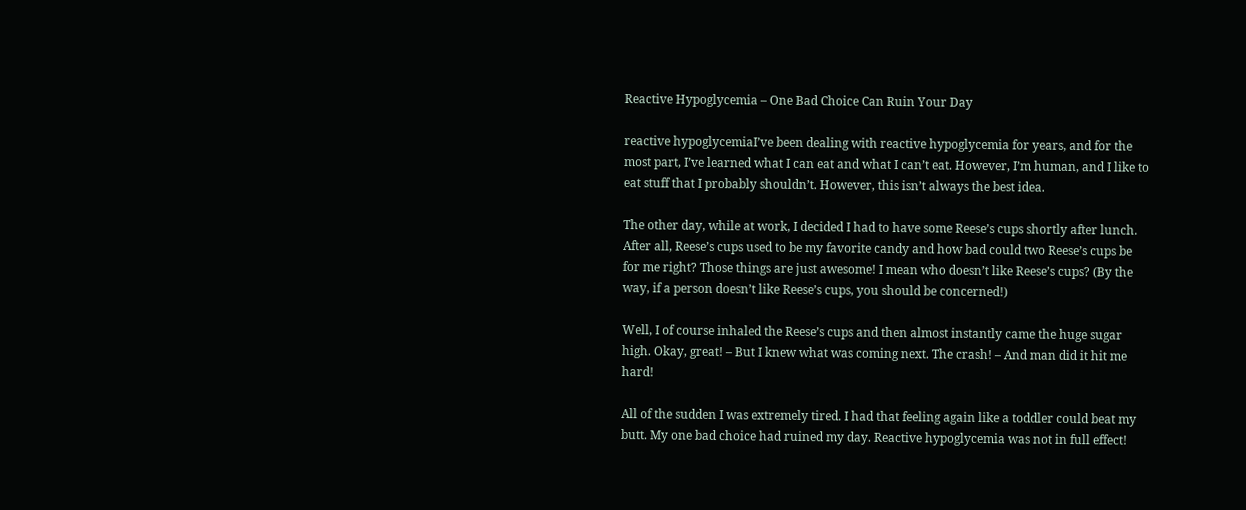Reactive Hypoglycemia – One Bad Choice Can Ruin Your Day

reactive hypoglycemiaI’ve been dealing with reactive hypoglycemia for years, and for the most part, I’ve learned what I can eat and what I can’t eat. However, I’m human, and I like to eat stuff that I probably shouldn’t. However, this isn’t always the best idea.

The other day, while at work, I decided I had to have some Reese’s cups shortly after lunch. After all, Reese’s cups used to be my favorite candy and how bad could two Reese’s cups be for me right? Those things are just awesome! I mean who doesn’t like Reese’s cups? (By the way, if a person doesn’t like Reese’s cups, you should be concerned!)

Well, I of course inhaled the Reese’s cups and then almost instantly came the huge sugar high. Okay, great! – But I knew what was coming next. The crash! – And man did it hit me hard!

All of the sudden I was extremely tired. I had that feeling again like a toddler could beat my butt. My one bad choice had ruined my day. Reactive hypoglycemia was not in full effect!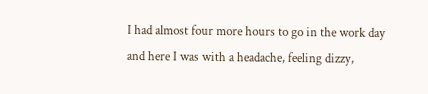I had almost four more hours to go in the work day and here I was with a headache, feeling dizzy,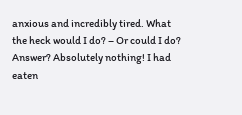anxious and incredibly tired. What the heck would I do? – Or could I do? Answer? Absolutely nothing! I had eaten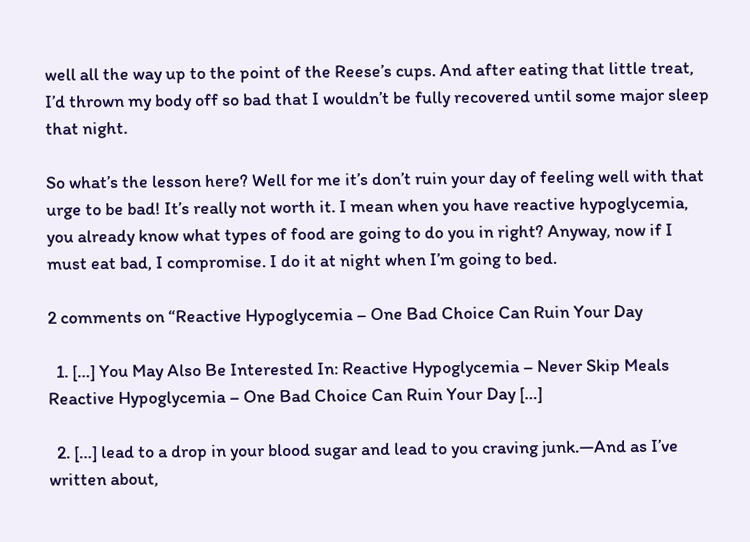well all the way up to the point of the Reese’s cups. And after eating that little treat, I’d thrown my body off so bad that I wouldn’t be fully recovered until some major sleep that night.

So what’s the lesson here? Well for me it’s don’t ruin your day of feeling well with that urge to be bad! It’s really not worth it. I mean when you have reactive hypoglycemia, you already know what types of food are going to do you in right? Anyway, now if I must eat bad, I compromise. I do it at night when I’m going to bed.

2 comments on “Reactive Hypoglycemia – One Bad Choice Can Ruin Your Day

  1. […] You May Also Be Interested In: Reactive Hypoglycemia – Never Skip Meals Reactive Hypoglycemia – One Bad Choice Can Ruin Your Day […]

  2. […] lead to a drop in your blood sugar and lead to you craving junk.—And as I’ve written about,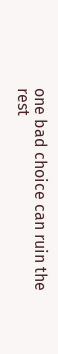one bad choice can ruin the rest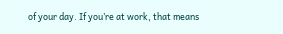of your day. If you’re at work, that means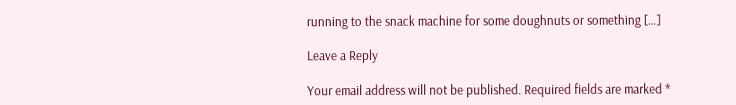running to the snack machine for some doughnuts or something […]

Leave a Reply

Your email address will not be published. Required fields are marked *